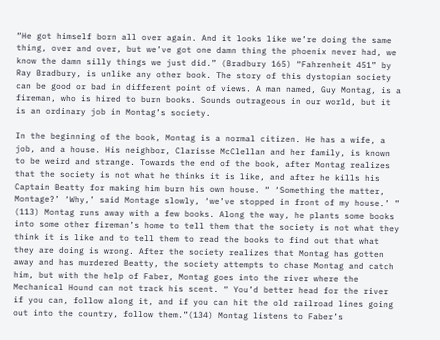“He got himself born all over again. And it looks like we’re doing the same thing, over and over, but we’ve got one damn thing the phoenix never had, we know the damn silly things we just did.” (Bradbury 165) “Fahrenheit 451” by Ray Bradbury, is unlike any other book. The story of this dystopian society can be good or bad in different point of views. A man named, Guy Montag, is a fireman, who is hired to burn books. Sounds outrageous in our world, but it is an ordinary job in Montag’s society.

In the beginning of the book, Montag is a normal citizen. He has a wife, a job, and a house. His neighbor, Clarisse McClellan and her family, is known to be weird and strange. Towards the end of the book, after Montag realizes that the society is not what he thinks it is like, and after he kills his Captain Beatty for making him burn his own house. “ ‘Something the matter, Montage?’ ‘Why,’ said Montage slowly, ‘we’ve stopped in front of my house.’ ” (113) Montag runs away with a few books. Along the way, he plants some books into some other fireman’s home to tell them that the society is not what they think it is like and to tell them to read the books to find out that what they are doing is wrong. After the society realizes that Montag has gotten away and has murdered Beatty, the society attempts to chase Montag and catch him, but with the help of Faber, Montag goes into the river where the Mechanical Hound can not track his scent. “ You’d better head for the river if you can, follow along it, and if you can hit the old railroad lines going out into the country, follow them.”(134) Montag listens to Faber’s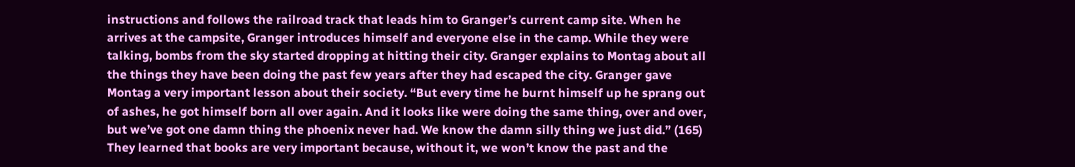instructions and follows the railroad track that leads him to Granger’s current camp site. When he arrives at the campsite, Granger introduces himself and everyone else in the camp. While they were talking, bombs from the sky started dropping at hitting their city. Granger explains to Montag about all the things they have been doing the past few years after they had escaped the city. Granger gave Montag a very important lesson about their society. “But every time he burnt himself up he sprang out of ashes, he got himself born all over again. And it looks like were doing the same thing, over and over, but we’ve got one damn thing the phoenix never had. We know the damn silly thing we just did.” (165) They learned that books are very important because, without it, we won’t know the past and the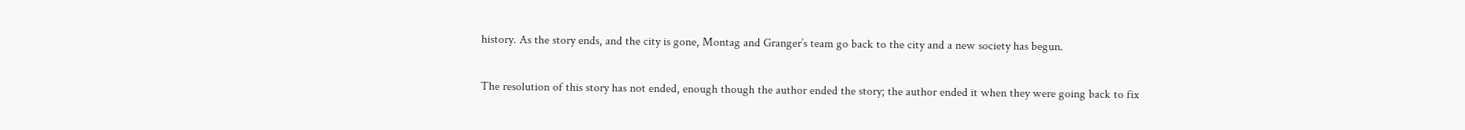history. As the story ends, and the city is gone, Montag and Granger’s team go back to the city and a new society has begun.

The resolution of this story has not ended, enough though the author ended the story; the author ended it when they were going back to fix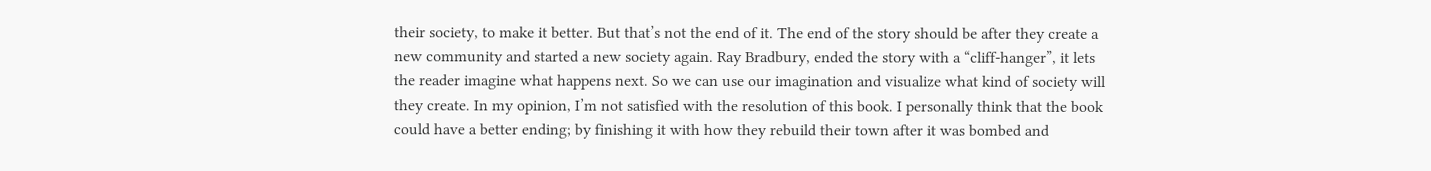their society, to make it better. But that’s not the end of it. The end of the story should be after they create a new community and started a new society again. Ray Bradbury, ended the story with a “cliff-hanger”, it lets the reader imagine what happens next. So we can use our imagination and visualize what kind of society will they create. In my opinion, I’m not satisfied with the resolution of this book. I personally think that the book could have a better ending; by finishing it with how they rebuild their town after it was bombed and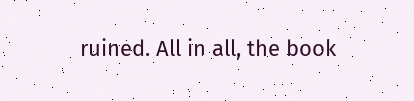ruined. All in all, the book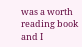was a worth reading book and I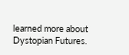learned more about Dystopian Futures.